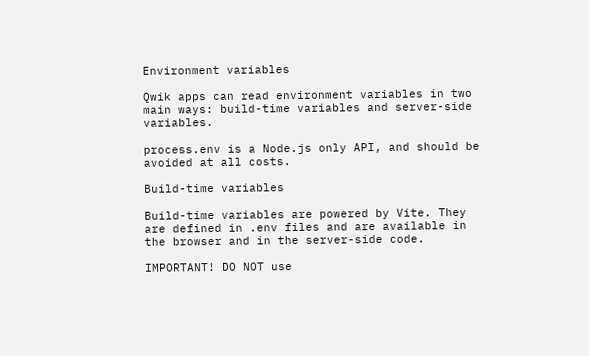Environment variables

Qwik apps can read environment variables in two main ways: build-time variables and server-side variables.

process.env is a Node.js only API, and should be avoided at all costs.

Build-time variables

Build-time variables are powered by Vite. They are defined in .env files and are available in the browser and in the server-side code.

IMPORTANT! DO NOT use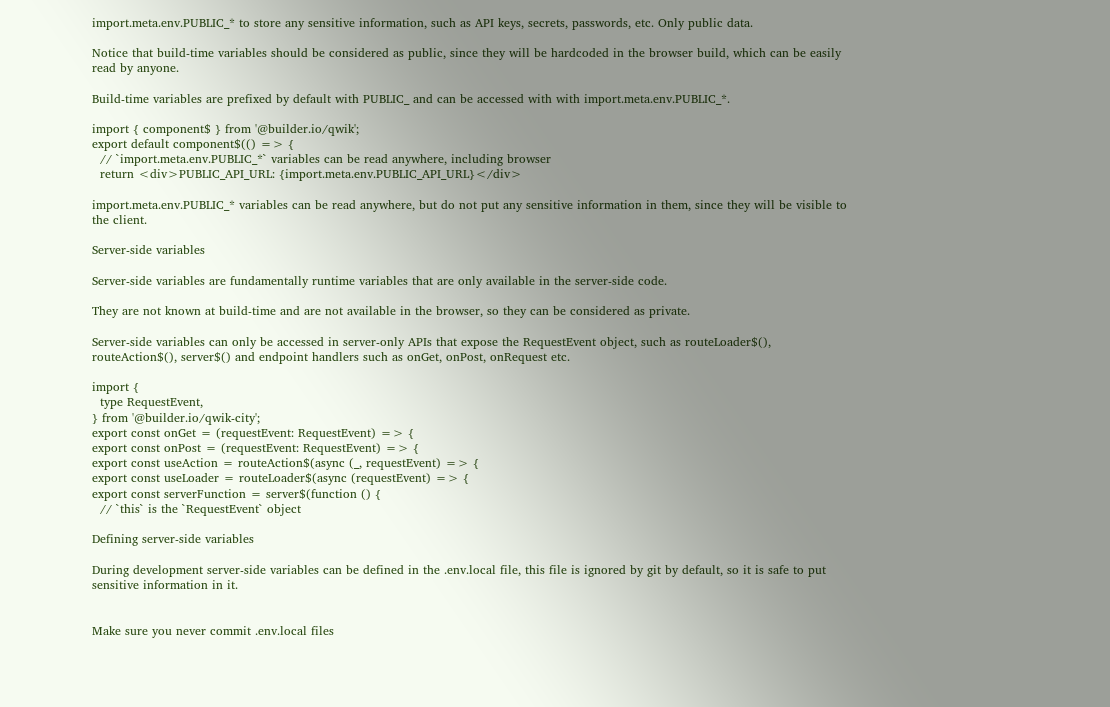import.meta.env.PUBLIC_* to store any sensitive information, such as API keys, secrets, passwords, etc. Only public data.

Notice that build-time variables should be considered as public, since they will be hardcoded in the browser build, which can be easily read by anyone.

Build-time variables are prefixed by default with PUBLIC_ and can be accessed with with import.meta.env.PUBLIC_*.

import { component$ } from '@builder.io/qwik';
export default component$(() => {
  // `import.meta.env.PUBLIC_*` variables can be read anywhere, including browser
  return <div>PUBLIC_API_URL: {import.meta.env.PUBLIC_API_URL}</div>

import.meta.env.PUBLIC_* variables can be read anywhere, but do not put any sensitive information in them, since they will be visible to the client.

Server-side variables

Server-side variables are fundamentally runtime variables that are only available in the server-side code.

They are not known at build-time and are not available in the browser, so they can be considered as private.

Server-side variables can only be accessed in server-only APIs that expose the RequestEvent object, such as routeLoader$(), routeAction$(), server$() and endpoint handlers such as onGet, onPost, onRequest etc.

import {
  type RequestEvent,
} from '@builder.io/qwik-city';
export const onGet = (requestEvent: RequestEvent) => {
export const onPost = (requestEvent: RequestEvent) => {
export const useAction = routeAction$(async (_, requestEvent) => {
export const useLoader = routeLoader$(async (requestEvent) => {
export const serverFunction = server$(function () {
  // `this` is the `RequestEvent` object

Defining server-side variables

During development server-side variables can be defined in the .env.local file, this file is ignored by git by default, so it is safe to put sensitive information in it.


Make sure you never commit .env.local files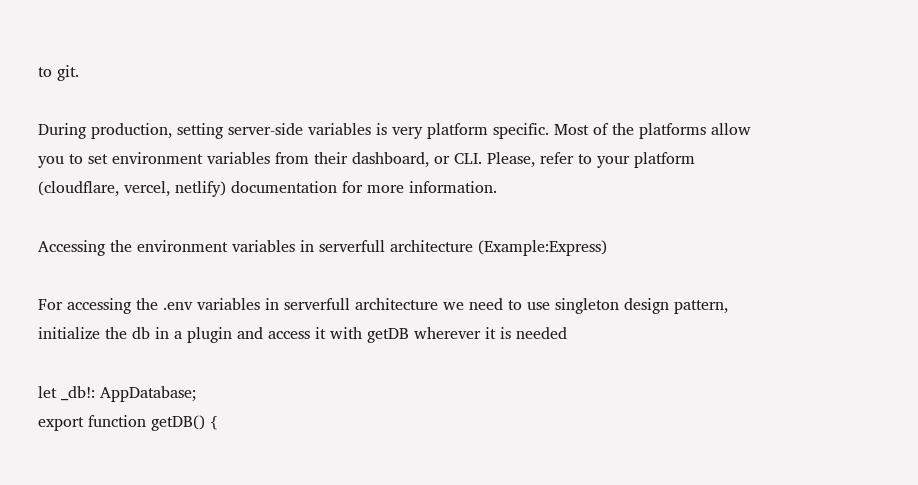to git.

During production, setting server-side variables is very platform specific. Most of the platforms allow you to set environment variables from their dashboard, or CLI. Please, refer to your platform (cloudflare, vercel, netlify) documentation for more information.

Accessing the environment variables in serverfull architecture (Example:Express)

For accessing the .env variables in serverfull architecture we need to use singleton design pattern, initialize the db in a plugin and access it with getDB wherever it is needed

let _db!: AppDatabase;
export function getDB() {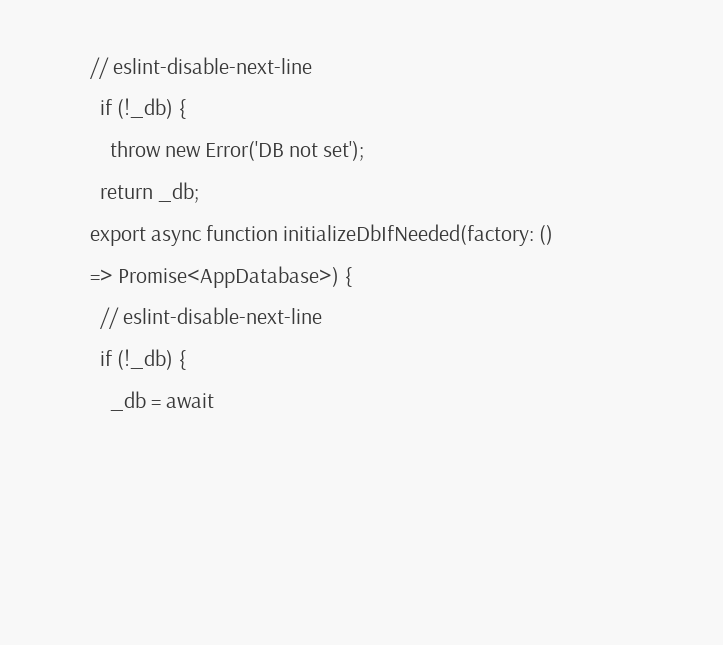// eslint-disable-next-line
  if (!_db) {
    throw new Error('DB not set');
  return _db;
export async function initializeDbIfNeeded(factory: () => Promise<AppDatabase>) {
  // eslint-disable-next-line
  if (!_db) {
    _db = await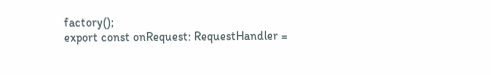factory();
export const onRequest: RequestHandler =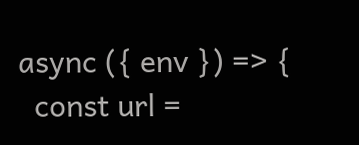async ({ env }) => {
  const url =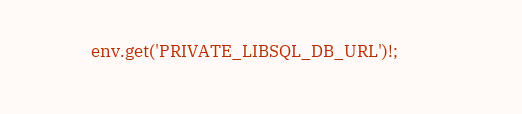env.get('PRIVATE_LIBSQL_DB_URL')!;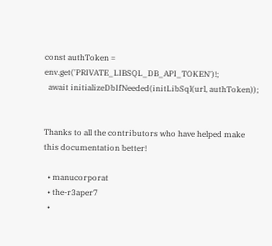const authToken = env.get('PRIVATE_LIBSQL_DB_API_TOKEN')!;
  await initializeDbIfNeeded(initLibSql(url, authToken));


Thanks to all the contributors who have helped make this documentation better!

  • manucorporat
  • the-r3aper7
  •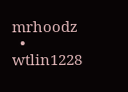mrhoodz
  • wtlin1228